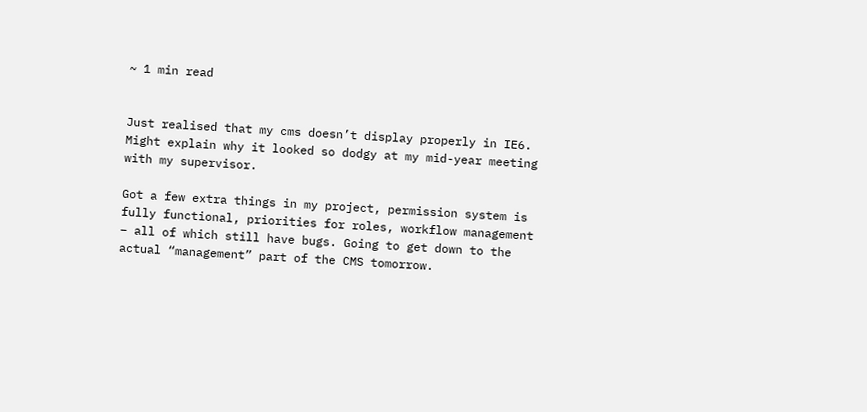~ 1 min read


Just realised that my cms doesn’t display properly in IE6. Might explain why it looked so dodgy at my mid-year meeting with my supervisor.

Got a few extra things in my project, permission system is fully functional, priorities for roles, workflow management – all of which still have bugs. Going to get down to the actual “management” part of the CMS tomorrow.